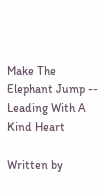Make The Elephant Jump -- Leading With A Kind Heart

Written by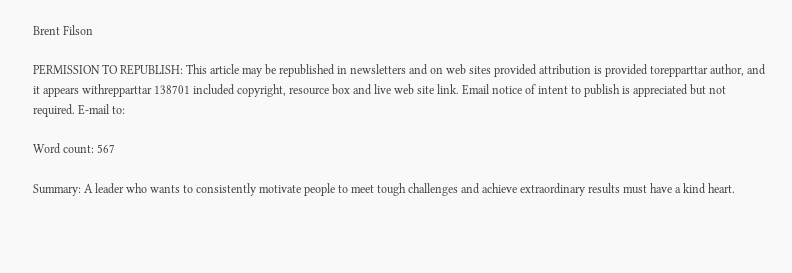Brent Filson

PERMISSION TO REPUBLISH: This article may be republished in newsletters and on web sites provided attribution is provided torepparttar author, and it appears withrepparttar 138701 included copyright, resource box and live web site link. Email notice of intent to publish is appreciated but not required. E-mail to:

Word count: 567

Summary: A leader who wants to consistently motivate people to meet tough challenges and achieve extraordinary results must have a kind heart.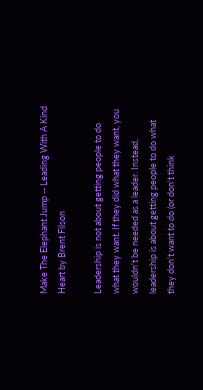Make The Elephant Jump -- Leading With A Kind Heart by Brent Filson

Leadership is not about getting people to do what they want. If they did what they want, you wouldn't be needed as a leader. Instead, leadership is about getting people to do what they don't want to do (or don't think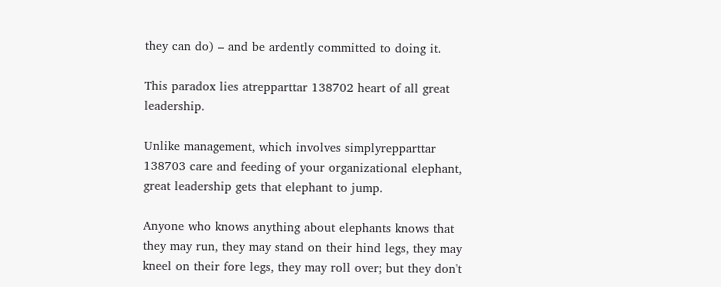they can do) – and be ardently committed to doing it.

This paradox lies atrepparttar 138702 heart of all great leadership.

Unlike management, which involves simplyrepparttar 138703 care and feeding of your organizational elephant, great leadership gets that elephant to jump.

Anyone who knows anything about elephants knows that they may run, they may stand on their hind legs, they may kneel on their fore legs, they may roll over; but they don't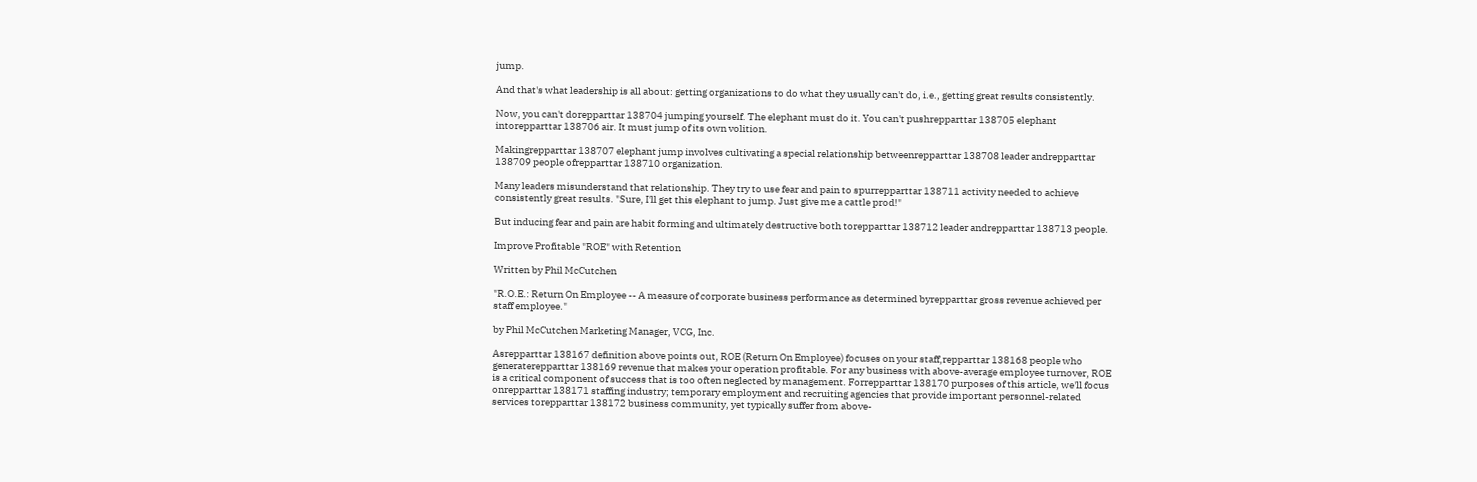jump.

And that's what leadership is all about: getting organizations to do what they usually can't do, i.e., getting great results consistently.

Now, you can't dorepparttar 138704 jumping yourself. The elephant must do it. You can't pushrepparttar 138705 elephant intorepparttar 138706 air. It must jump of its own volition.

Makingrepparttar 138707 elephant jump involves cultivating a special relationship betweenrepparttar 138708 leader andrepparttar 138709 people ofrepparttar 138710 organization.

Many leaders misunderstand that relationship. They try to use fear and pain to spurrepparttar 138711 activity needed to achieve consistently great results. "Sure, I'll get this elephant to jump. Just give me a cattle prod!"

But inducing fear and pain are habit forming and ultimately destructive both torepparttar 138712 leader andrepparttar 138713 people.

Improve Profitable "ROE" with Retention

Written by Phil McCutchen

"R.O.E.: Return On Employee -- A measure of corporate business performance as determined byrepparttar gross revenue achieved per staff employee."

by Phil McCutchen Marketing Manager, VCG, Inc.

Asrepparttar 138167 definition above points out, ROE (Return On Employee) focuses on your staff,repparttar 138168 people who generaterepparttar 138169 revenue that makes your operation profitable. For any business with above-average employee turnover, ROE is a critical component of success that is too often neglected by management. Forrepparttar 138170 purposes of this article, we'll focus onrepparttar 138171 staffing industry; temporary employment and recruiting agencies that provide important personnel-related services torepparttar 138172 business community, yet typically suffer from above-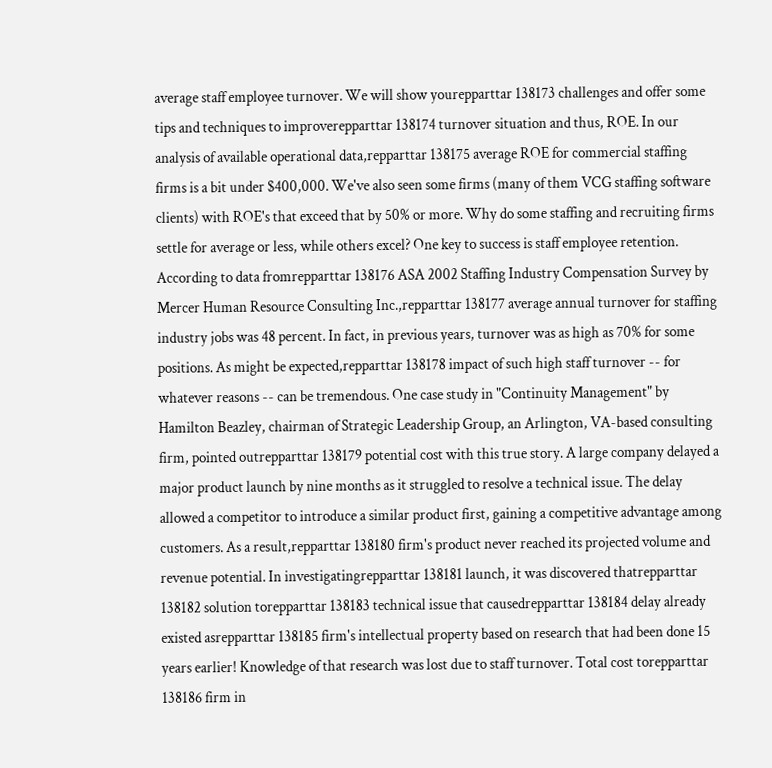average staff employee turnover. We will show yourepparttar 138173 challenges and offer some tips and techniques to improverepparttar 138174 turnover situation and thus, ROE. In our analysis of available operational data,repparttar 138175 average ROE for commercial staffing firms is a bit under $400,000. We've also seen some firms (many of them VCG staffing software clients) with ROE's that exceed that by 50% or more. Why do some staffing and recruiting firms settle for average or less, while others excel? One key to success is staff employee retention. According to data fromrepparttar 138176 ASA 2002 Staffing Industry Compensation Survey by Mercer Human Resource Consulting Inc.,repparttar 138177 average annual turnover for staffing industry jobs was 48 percent. In fact, in previous years, turnover was as high as 70% for some positions. As might be expected,repparttar 138178 impact of such high staff turnover -- for whatever reasons -- can be tremendous. One case study in "Continuity Management" by Hamilton Beazley, chairman of Strategic Leadership Group, an Arlington, VA-based consulting firm, pointed outrepparttar 138179 potential cost with this true story. A large company delayed a major product launch by nine months as it struggled to resolve a technical issue. The delay allowed a competitor to introduce a similar product first, gaining a competitive advantage among customers. As a result,repparttar 138180 firm's product never reached its projected volume and revenue potential. In investigatingrepparttar 138181 launch, it was discovered thatrepparttar 138182 solution torepparttar 138183 technical issue that causedrepparttar 138184 delay already existed asrepparttar 138185 firm's intellectual property based on research that had been done 15 years earlier! Knowledge of that research was lost due to staff turnover. Total cost torepparttar 138186 firm in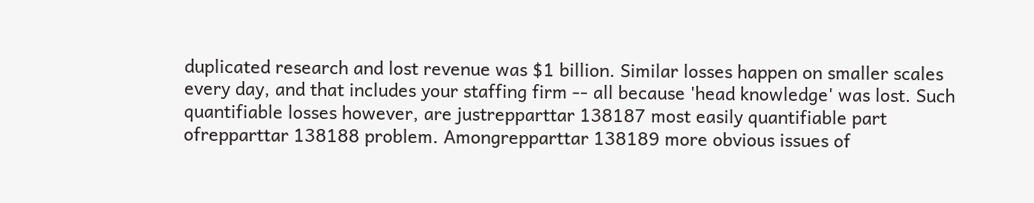duplicated research and lost revenue was $1 billion. Similar losses happen on smaller scales every day, and that includes your staffing firm -- all because 'head knowledge' was lost. Such quantifiable losses however, are justrepparttar 138187 most easily quantifiable part ofrepparttar 138188 problem. Amongrepparttar 138189 more obvious issues of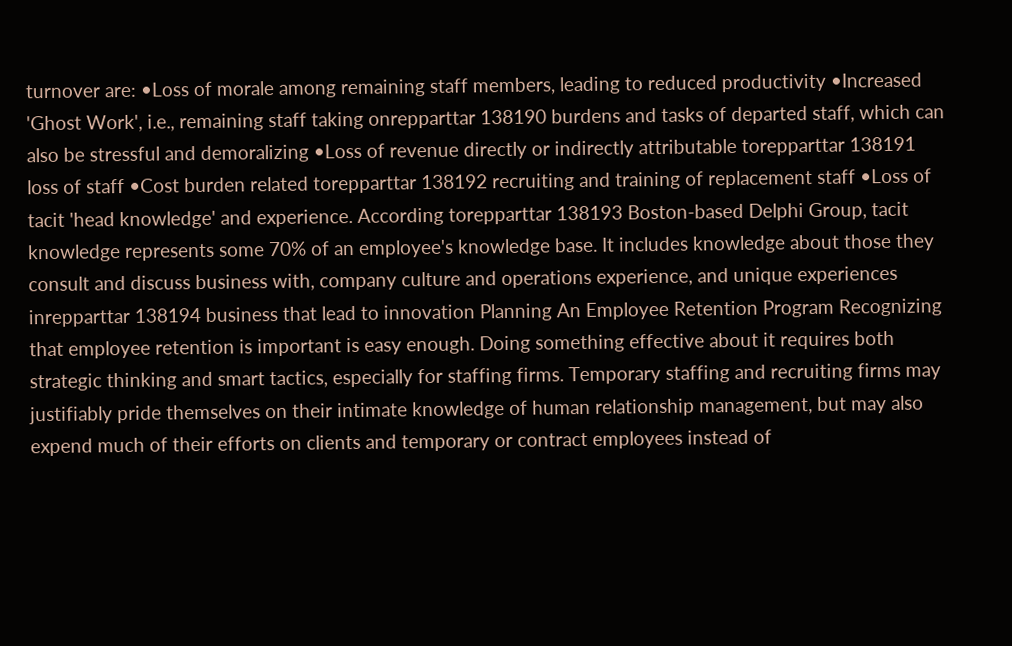turnover are: •Loss of morale among remaining staff members, leading to reduced productivity •Increased 'Ghost Work', i.e., remaining staff taking onrepparttar 138190 burdens and tasks of departed staff, which can also be stressful and demoralizing •Loss of revenue directly or indirectly attributable torepparttar 138191 loss of staff •Cost burden related torepparttar 138192 recruiting and training of replacement staff •Loss of tacit 'head knowledge' and experience. According torepparttar 138193 Boston-based Delphi Group, tacit knowledge represents some 70% of an employee's knowledge base. It includes knowledge about those they consult and discuss business with, company culture and operations experience, and unique experiences inrepparttar 138194 business that lead to innovation Planning An Employee Retention Program Recognizing that employee retention is important is easy enough. Doing something effective about it requires both strategic thinking and smart tactics, especially for staffing firms. Temporary staffing and recruiting firms may justifiably pride themselves on their intimate knowledge of human relationship management, but may also expend much of their efforts on clients and temporary or contract employees instead of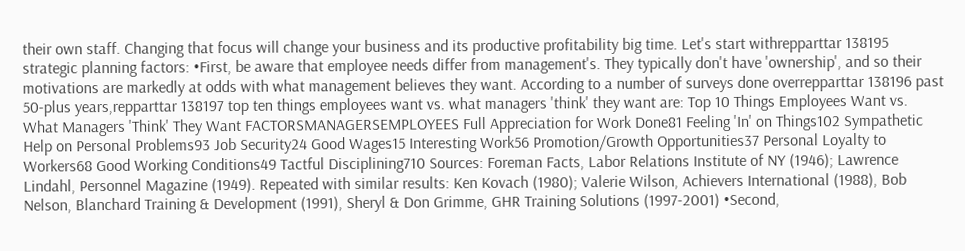their own staff. Changing that focus will change your business and its productive profitability big time. Let's start withrepparttar 138195 strategic planning factors: •First, be aware that employee needs differ from management's. They typically don't have 'ownership', and so their motivations are markedly at odds with what management believes they want. According to a number of surveys done overrepparttar 138196 past 50-plus years,repparttar 138197 top ten things employees want vs. what managers 'think' they want are: Top 10 Things Employees Want vs. What Managers 'Think' They Want FACTORSMANAGERSEMPLOYEES Full Appreciation for Work Done81 Feeling 'In' on Things102 Sympathetic Help on Personal Problems93 Job Security24 Good Wages15 Interesting Work56 Promotion/Growth Opportunities37 Personal Loyalty to Workers68 Good Working Conditions49 Tactful Disciplining710 Sources: Foreman Facts, Labor Relations Institute of NY (1946); Lawrence Lindahl, Personnel Magazine (1949). Repeated with similar results: Ken Kovach (1980); Valerie Wilson, Achievers International (1988), Bob Nelson, Blanchard Training & Development (1991), Sheryl & Don Grimme, GHR Training Solutions (1997-2001) •Second,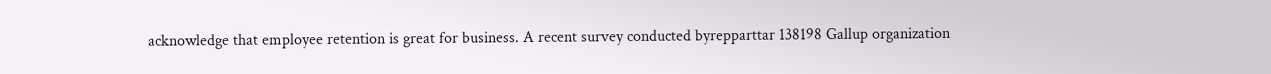acknowledge that employee retention is great for business. A recent survey conducted byrepparttar 138198 Gallup organization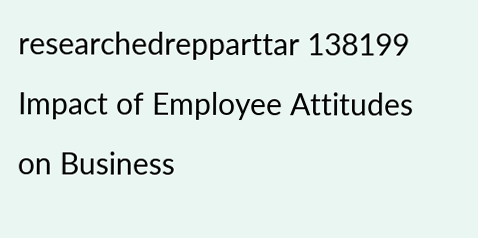researchedrepparttar 138199 Impact of Employee Attitudes on Business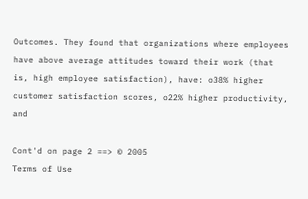Outcomes. They found that organizations where employees have above average attitudes toward their work (that is, high employee satisfaction), have: o38% higher customer satisfaction scores, o22% higher productivity, and

Cont'd on page 2 ==> © 2005
Terms of Use